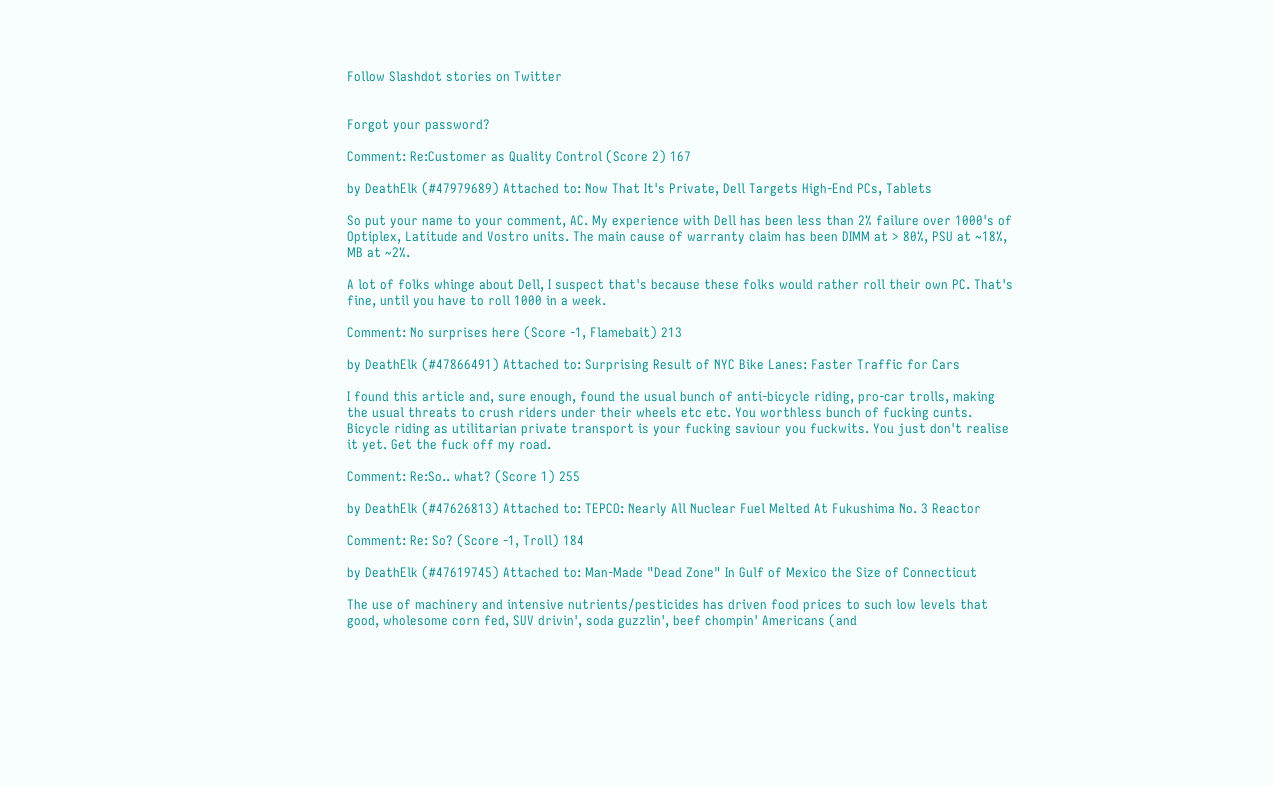Follow Slashdot stories on Twitter


Forgot your password?

Comment: Re:Customer as Quality Control (Score 2) 167

by DeathElk (#47979689) Attached to: Now That It's Private, Dell Targets High-End PCs, Tablets

So put your name to your comment, AC. My experience with Dell has been less than 2% failure over 1000's of Optiplex, Latitude and Vostro units. The main cause of warranty claim has been DIMM at > 80%, PSU at ~18%, MB at ~2%.

A lot of folks whinge about Dell, I suspect that's because these folks would rather roll their own PC. That's fine, until you have to roll 1000 in a week.

Comment: No surprises here (Score -1, Flamebait) 213

by DeathElk (#47866491) Attached to: Surprising Result of NYC Bike Lanes: Faster Traffic for Cars

I found this article and, sure enough, found the usual bunch of anti-bicycle riding, pro-car trolls, making the usual threats to crush riders under their wheels etc etc. You worthless bunch of fucking cunts. Bicycle riding as utilitarian private transport is your fucking saviour you fuckwits. You just don't realise it yet. Get the fuck off my road.

Comment: Re:So.. what? (Score 1) 255

by DeathElk (#47626813) Attached to: TEPCO: Nearly All Nuclear Fuel Melted At Fukushima No. 3 Reactor

Comment: Re: So? (Score -1, Troll) 184

by DeathElk (#47619745) Attached to: Man-Made "Dead Zone" In Gulf of Mexico the Size of Connecticut

The use of machinery and intensive nutrients/pesticides has driven food prices to such low levels that good, wholesome corn fed, SUV drivin', soda guzzlin', beef chompin' Americans (and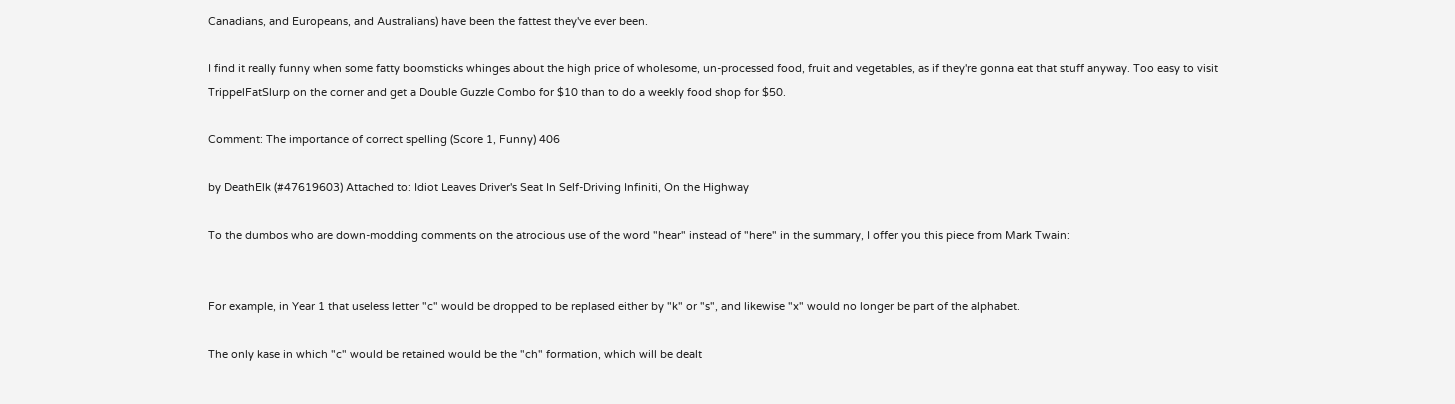Canadians, and Europeans, and Australians) have been the fattest they've ever been.

I find it really funny when some fatty boomsticks whinges about the high price of wholesome, un-processed food, fruit and vegetables, as if they're gonna eat that stuff anyway. Too easy to visit TrippelFatSlurp on the corner and get a Double Guzzle Combo for $10 than to do a weekly food shop for $50.

Comment: The importance of correct spelling (Score 1, Funny) 406

by DeathElk (#47619603) Attached to: Idiot Leaves Driver's Seat In Self-Driving Infiniti, On the Highway

To the dumbos who are down-modding comments on the atrocious use of the word "hear" instead of "here" in the summary, I offer you this piece from Mark Twain:


For example, in Year 1 that useless letter "c" would be dropped to be replased either by "k" or "s", and likewise "x" would no longer be part of the alphabet.

The only kase in which "c" would be retained would be the "ch" formation, which will be dealt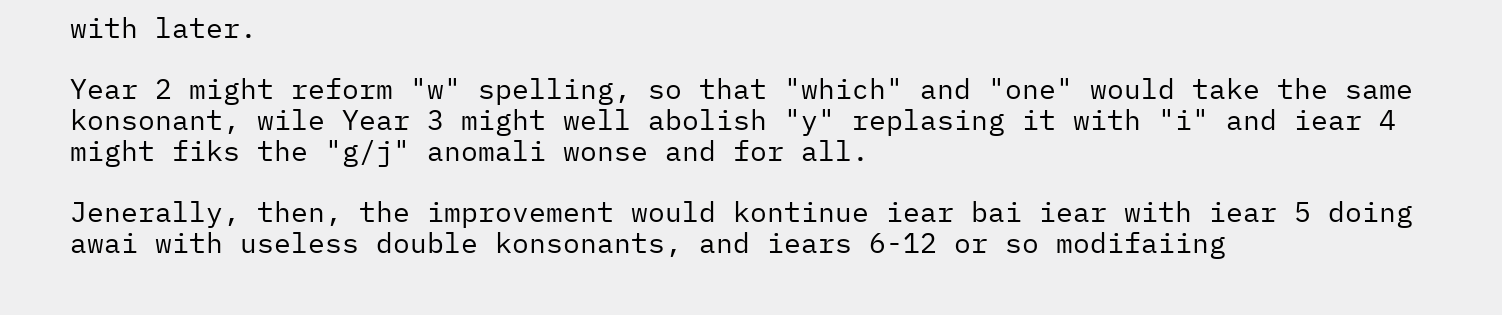with later.

Year 2 might reform "w" spelling, so that "which" and "one" would take the same konsonant, wile Year 3 might well abolish "y" replasing it with "i" and iear 4 might fiks the "g/j" anomali wonse and for all.

Jenerally, then, the improvement would kontinue iear bai iear with iear 5 doing awai with useless double konsonants, and iears 6-12 or so modifaiing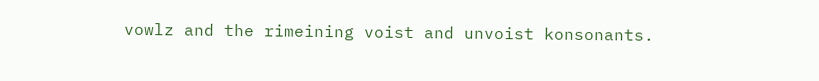vowlz and the rimeining voist and unvoist konsonants.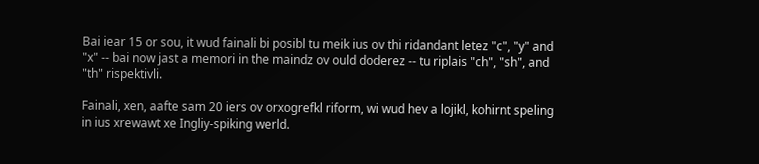Bai iear 15 or sou, it wud fainali bi posibl tu meik ius ov thi ridandant letez "c", "y" and "x" -- bai now jast a memori in the maindz ov ould doderez -- tu riplais "ch", "sh", and "th" rispektivli.

Fainali, xen, aafte sam 20 iers ov orxogrefkl riform, wi wud hev a lojikl, kohirnt speling in ius xrewawt xe Ingliy-spiking werld.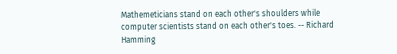Mathemeticians stand on each other's shoulders while computer scientists stand on each other's toes. -- Richard Hamming